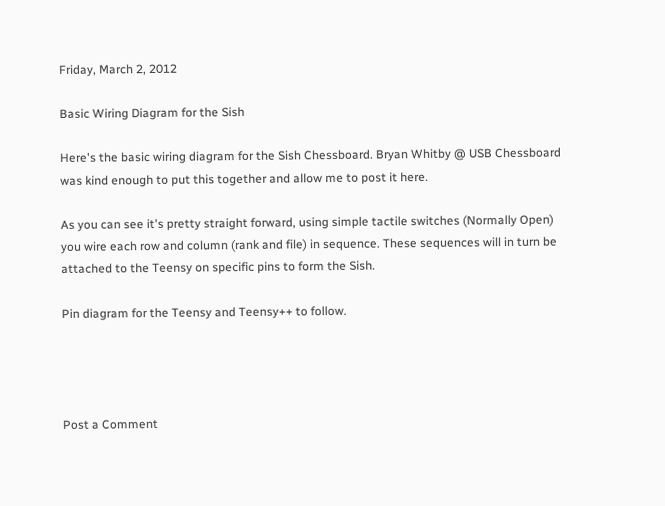Friday, March 2, 2012

Basic Wiring Diagram for the Sish

Here's the basic wiring diagram for the Sish Chessboard. Bryan Whitby @ USB Chessboard was kind enough to put this together and allow me to post it here.

As you can see it's pretty straight forward, using simple tactile switches (Normally Open) you wire each row and column (rank and file) in sequence. These sequences will in turn be attached to the Teensy on specific pins to form the Sish.

Pin diagram for the Teensy and Teensy++ to follow.




Post a Comment